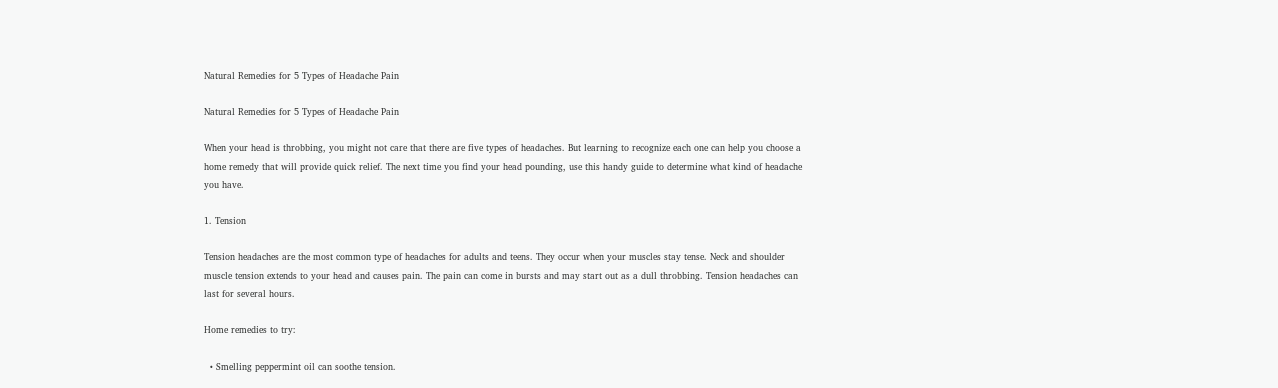Natural Remedies for 5 Types of Headache Pain

Natural Remedies for 5 Types of Headache Pain

When your head is throbbing, you might not care that there are five types of headaches. But learning to recognize each one can help you choose a home remedy that will provide quick relief. The next time you find your head pounding, use this handy guide to determine what kind of headache you have.

1. Tension

Tension headaches are the most common type of headaches for adults and teens. They occur when your muscles stay tense. Neck and shoulder muscle tension extends to your head and causes pain. The pain can come in bursts and may start out as a dull throbbing. Tension headaches can last for several hours.

Home remedies to try:

  • Smelling peppermint oil can soothe tension.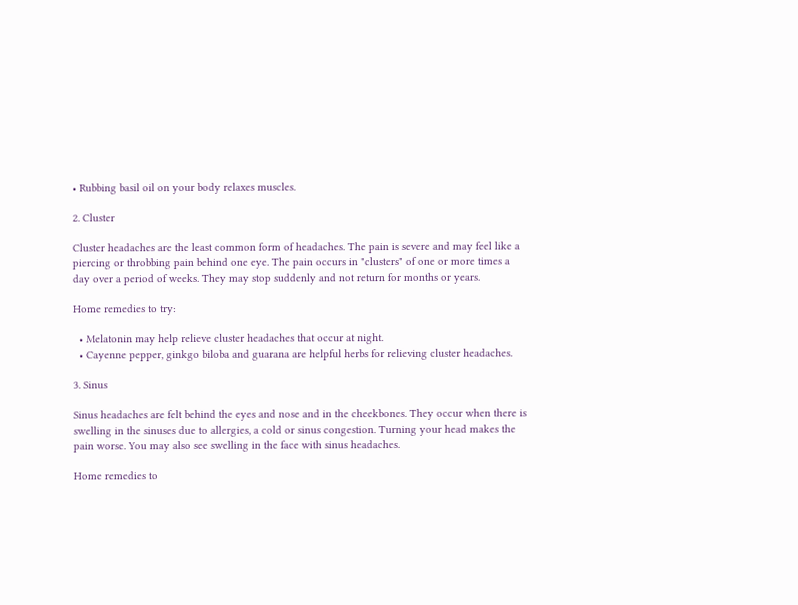• Rubbing basil oil on your body relaxes muscles.

2. Cluster

Cluster headaches are the least common form of headaches. The pain is severe and may feel like a piercing or throbbing pain behind one eye. The pain occurs in "clusters" of one or more times a day over a period of weeks. They may stop suddenly and not return for months or years.

Home remedies to try:

  • Melatonin may help relieve cluster headaches that occur at night.
  • Cayenne pepper, ginkgo biloba and guarana are helpful herbs for relieving cluster headaches.

3. Sinus

Sinus headaches are felt behind the eyes and nose and in the cheekbones. They occur when there is swelling in the sinuses due to allergies, a cold or sinus congestion. Turning your head makes the pain worse. You may also see swelling in the face with sinus headaches.

Home remedies to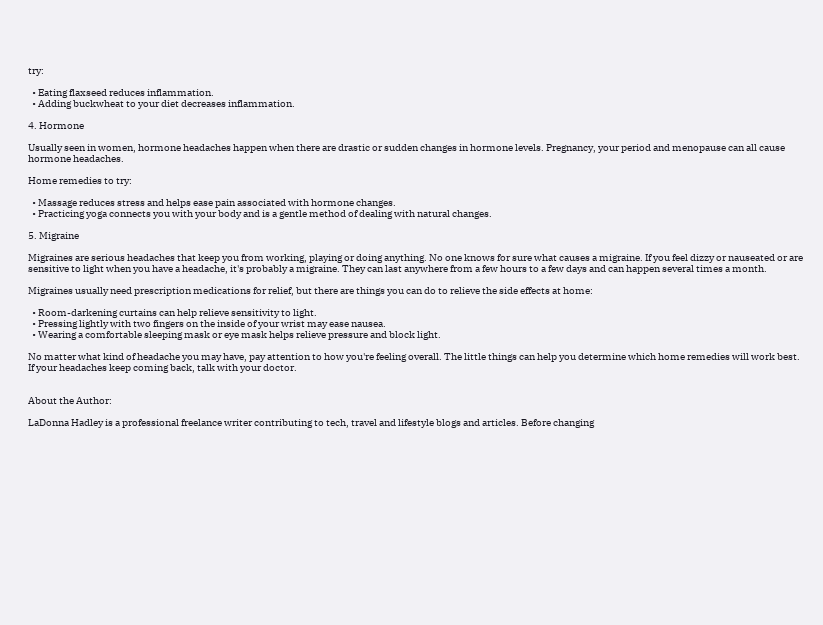try:

  • Eating flaxseed reduces inflammation.
  • Adding buckwheat to your diet decreases inflammation.

4. Hormone

Usually seen in women, hormone headaches happen when there are drastic or sudden changes in hormone levels. Pregnancy, your period and menopause can all cause hormone headaches.

Home remedies to try:

  • Massage reduces stress and helps ease pain associated with hormone changes.
  • Practicing yoga connects you with your body and is a gentle method of dealing with natural changes.

5. Migraine

Migraines are serious headaches that keep you from working, playing or doing anything. No one knows for sure what causes a migraine. If you feel dizzy or nauseated or are sensitive to light when you have a headache, it's probably a migraine. They can last anywhere from a few hours to a few days and can happen several times a month.

Migraines usually need prescription medications for relief, but there are things you can do to relieve the side effects at home:

  • Room-darkening curtains can help relieve sensitivity to light.
  • Pressing lightly with two fingers on the inside of your wrist may ease nausea.
  • Wearing a comfortable sleeping mask or eye mask helps relieve pressure and block light.

No matter what kind of headache you may have, pay attention to how you're feeling overall. The little things can help you determine which home remedies will work best. If your headaches keep coming back, talk with your doctor.


About the Author:

LaDonna Hadley is a professional freelance writer contributing to tech, travel and lifestyle blogs and articles. Before changing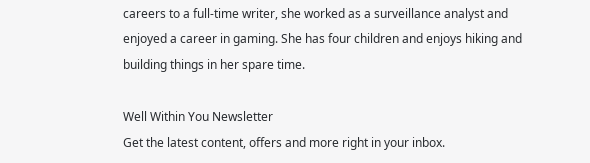careers to a full-time writer, she worked as a surveillance analyst and enjoyed a career in gaming. She has four children and enjoys hiking and building things in her spare time.

Well Within You Newsletter
Get the latest content, offers and more right in your inbox.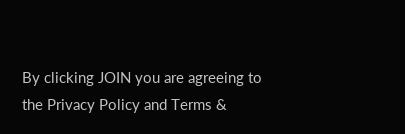By clicking JOIN you are agreeing to the Privacy Policy and Terms &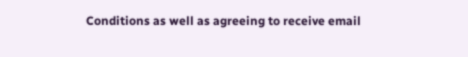Conditions as well as agreeing to receive email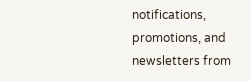notifications, promotions, and newsletters from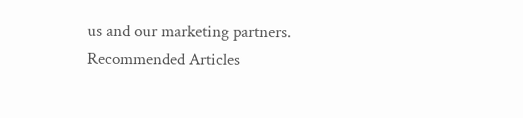us and our marketing partners.
Recommended Articles